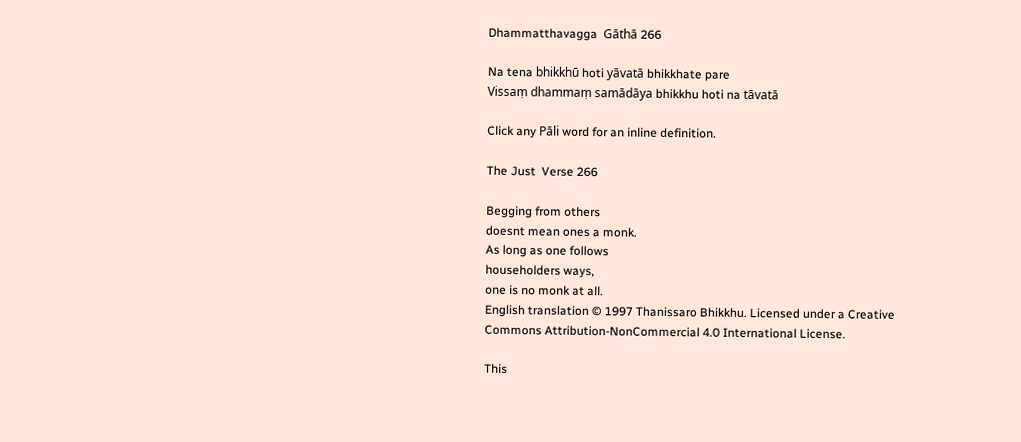Dhammatthavagga  Gāthā 266

Na tena bhikkhū hoti yāvatā bhikkhate pare
Vissaṃ dhammaṃ samādāya bhikkhu hoti na tāvatā

Click any Pāli word for an inline definition.

The Just  Verse 266

Begging from others
doesnt mean ones a monk.
As long as one follows
householders ways,
one is no monk at all.
English translation © 1997 Thanissaro Bhikkhu. Licensed under a Creative Commons Attribution-NonCommercial 4.0 International License.

This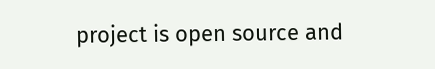project is open source and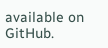available on GitHub.